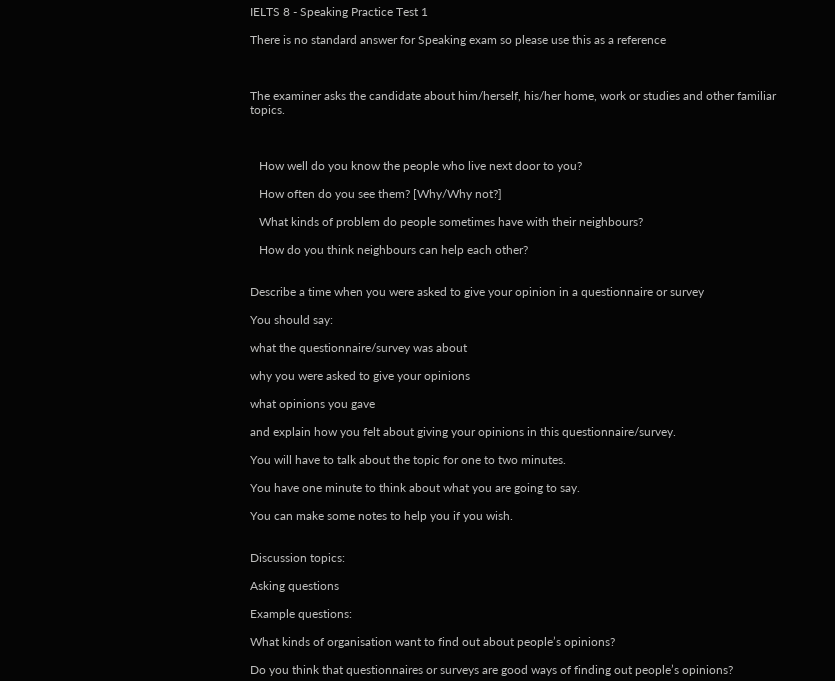IELTS 8 - Speaking Practice Test 1

There is no standard answer for Speaking exam so please use this as a reference



The examiner asks the candidate about him/herself, his/her home, work or studies and other familiar topics.



   How well do you know the people who live next door to you?

   How often do you see them? [Why/Why not?]

   What kinds of problem do people sometimes have with their neighbours?

   How do you think neighbours can help each other?


Describe a time when you were asked to give your opinion in a questionnaire or survey

You should say:

what the questionnaire/survey was about

why you were asked to give your opinions

what opinions you gave

and explain how you felt about giving your opinions in this questionnaire/survey.

You will have to talk about the topic for one to two minutes.

You have one minute to think about what you are going to say.

You can make some notes to help you if you wish.


Discussion topics:

Asking questions

Example questions:

What kinds of organisation want to find out about people’s opinions?

Do you think that questionnaires or surveys are good ways of finding out people’s opinions?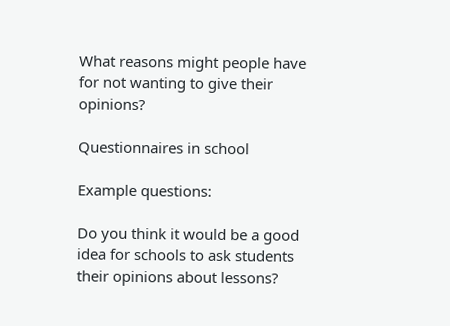What reasons might people have for not wanting to give their opinions?

Questionnaires in school

Example questions:

Do you think it would be a good idea for schools to ask students their opinions about lessons?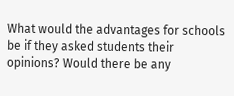What would the advantages for schools be if they asked students their opinions? Would there be any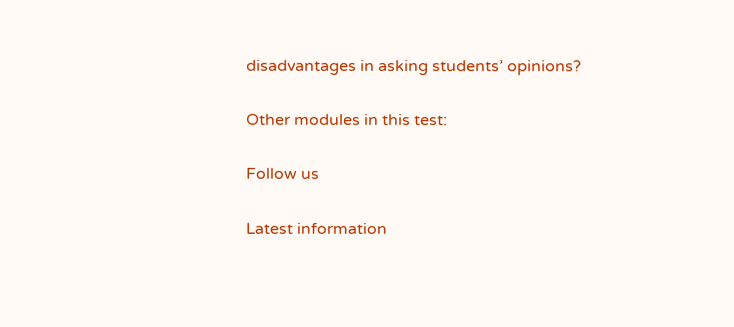disadvantages in asking students’ opinions?

Other modules in this test:

Follow us

Latest information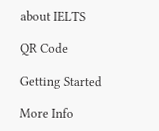about IELTS

QR Code

Getting Started

More Info